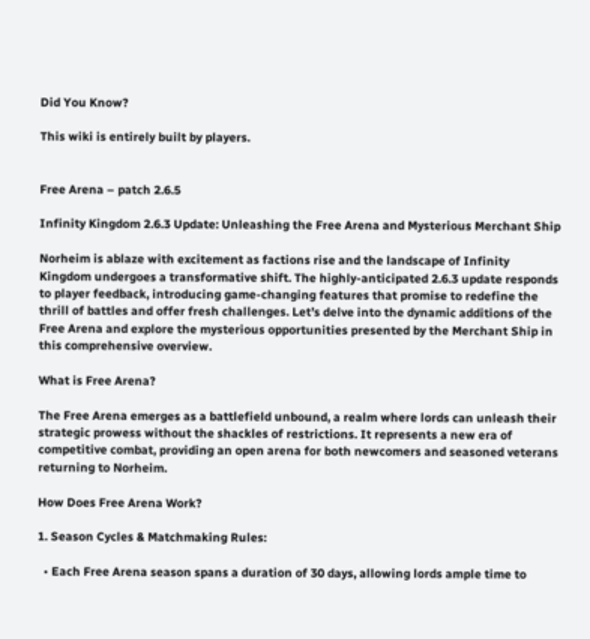Did You Know?

This wiki is entirely built by players.


Free Arena – patch 2.6.5

Infinity Kingdom 2.6.3 Update: Unleashing the Free Arena and Mysterious Merchant Ship

Norheim is ablaze with excitement as factions rise and the landscape of Infinity Kingdom undergoes a transformative shift. The highly-anticipated 2.6.3 update responds to player feedback, introducing game-changing features that promise to redefine the thrill of battles and offer fresh challenges. Let’s delve into the dynamic additions of the Free Arena and explore the mysterious opportunities presented by the Merchant Ship in this comprehensive overview.

What is Free Arena?

The Free Arena emerges as a battlefield unbound, a realm where lords can unleash their strategic prowess without the shackles of restrictions. It represents a new era of competitive combat, providing an open arena for both newcomers and seasoned veterans returning to Norheim.

How Does Free Arena Work?

1. Season Cycles & Matchmaking Rules:

  • Each Free Arena season spans a duration of 30 days, allowing lords ample time to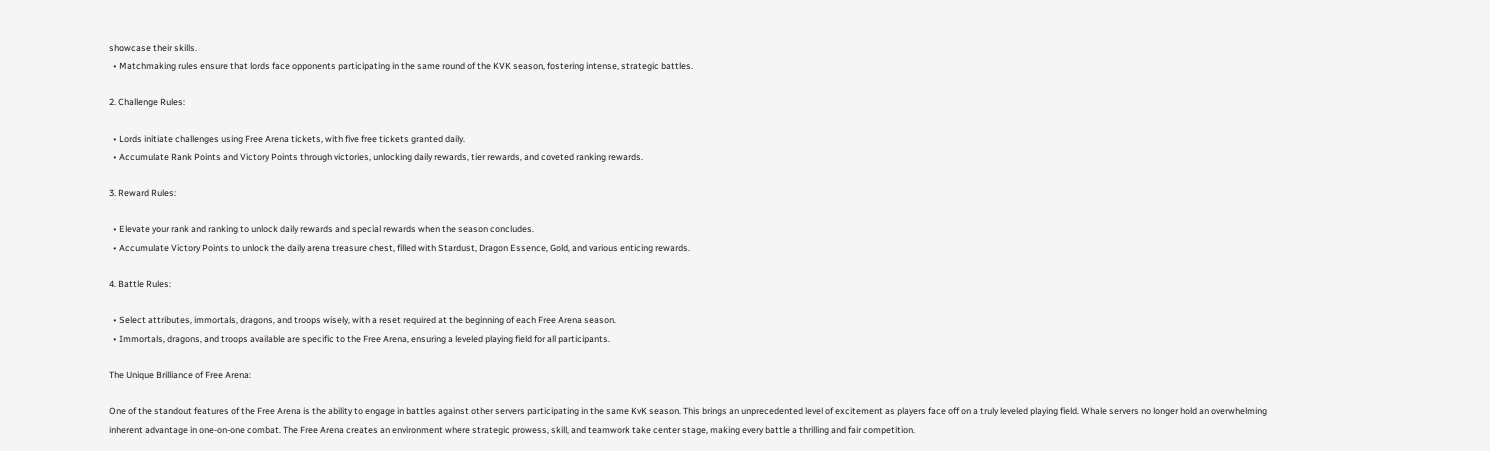showcase their skills.
  • Matchmaking rules ensure that lords face opponents participating in the same round of the KVK season, fostering intense, strategic battles.

2. Challenge Rules:

  • Lords initiate challenges using Free Arena tickets, with five free tickets granted daily.
  • Accumulate Rank Points and Victory Points through victories, unlocking daily rewards, tier rewards, and coveted ranking rewards.

3. Reward Rules:

  • Elevate your rank and ranking to unlock daily rewards and special rewards when the season concludes.
  • Accumulate Victory Points to unlock the daily arena treasure chest, filled with Stardust, Dragon Essence, Gold, and various enticing rewards.

4. Battle Rules:

  • Select attributes, immortals, dragons, and troops wisely, with a reset required at the beginning of each Free Arena season.
  • Immortals, dragons, and troops available are specific to the Free Arena, ensuring a leveled playing field for all participants.

The Unique Brilliance of Free Arena:

One of the standout features of the Free Arena is the ability to engage in battles against other servers participating in the same KvK season. This brings an unprecedented level of excitement as players face off on a truly leveled playing field. Whale servers no longer hold an overwhelming inherent advantage in one-on-one combat. The Free Arena creates an environment where strategic prowess, skill, and teamwork take center stage, making every battle a thrilling and fair competition.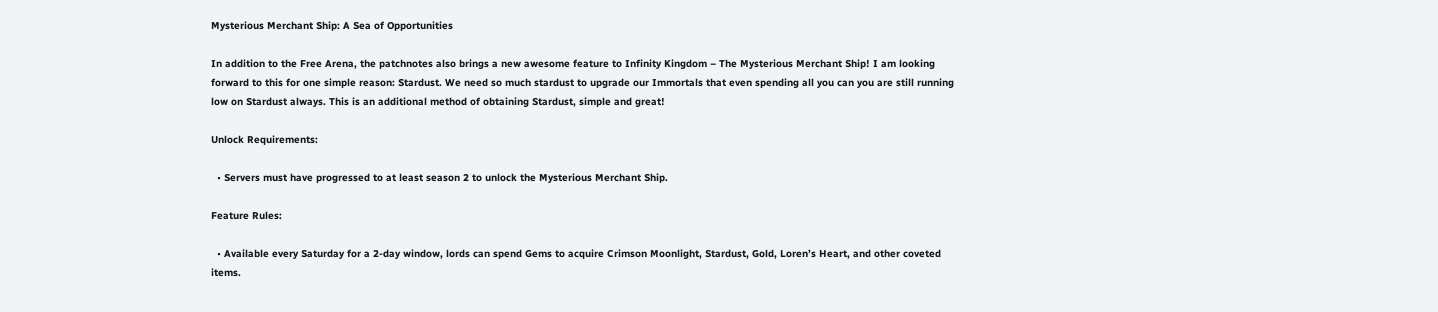Mysterious Merchant Ship: A Sea of Opportunities

In addition to the Free Arena, the patchnotes also brings a new awesome feature to Infinity Kingdom – The Mysterious Merchant Ship! I am looking forward to this for one simple reason: Stardust. We need so much stardust to upgrade our Immortals that even spending all you can you are still running low on Stardust always. This is an additional method of obtaining Stardust, simple and great!

Unlock Requirements:

  • Servers must have progressed to at least season 2 to unlock the Mysterious Merchant Ship.

Feature Rules:

  • Available every Saturday for a 2-day window, lords can spend Gems to acquire Crimson Moonlight, Stardust, Gold, Loren’s Heart, and other coveted items.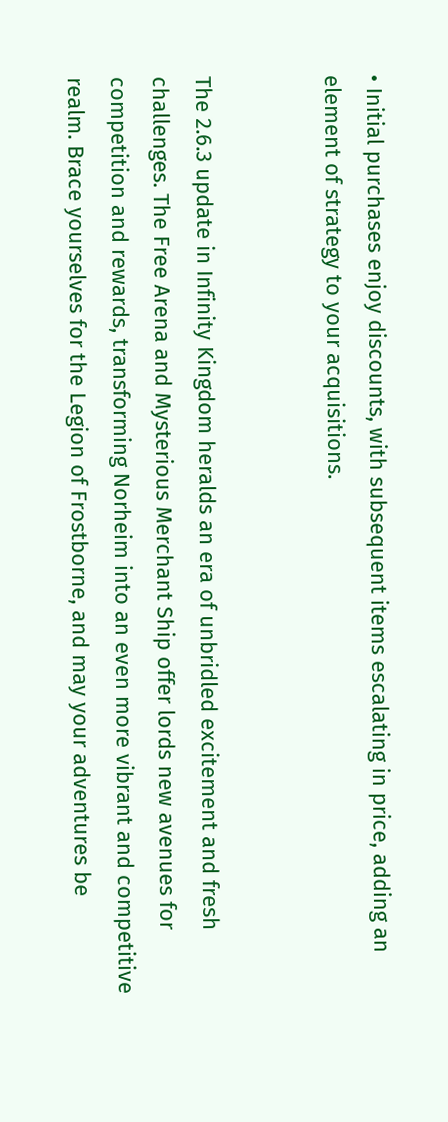• Initial purchases enjoy discounts, with subsequent items escalating in price, adding an element of strategy to your acquisitions.


The 2.6.3 update in Infinity Kingdom heralds an era of unbridled excitement and fresh challenges. The Free Arena and Mysterious Merchant Ship offer lords new avenues for competition and rewards, transforming Norheim into an even more vibrant and competitive realm. Brace yourselves for the Legion of Frostborne, and may your adventures be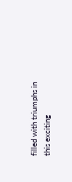filled with triumphs in this exciting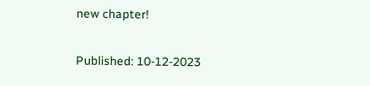new chapter!

Published: 10-12-2023